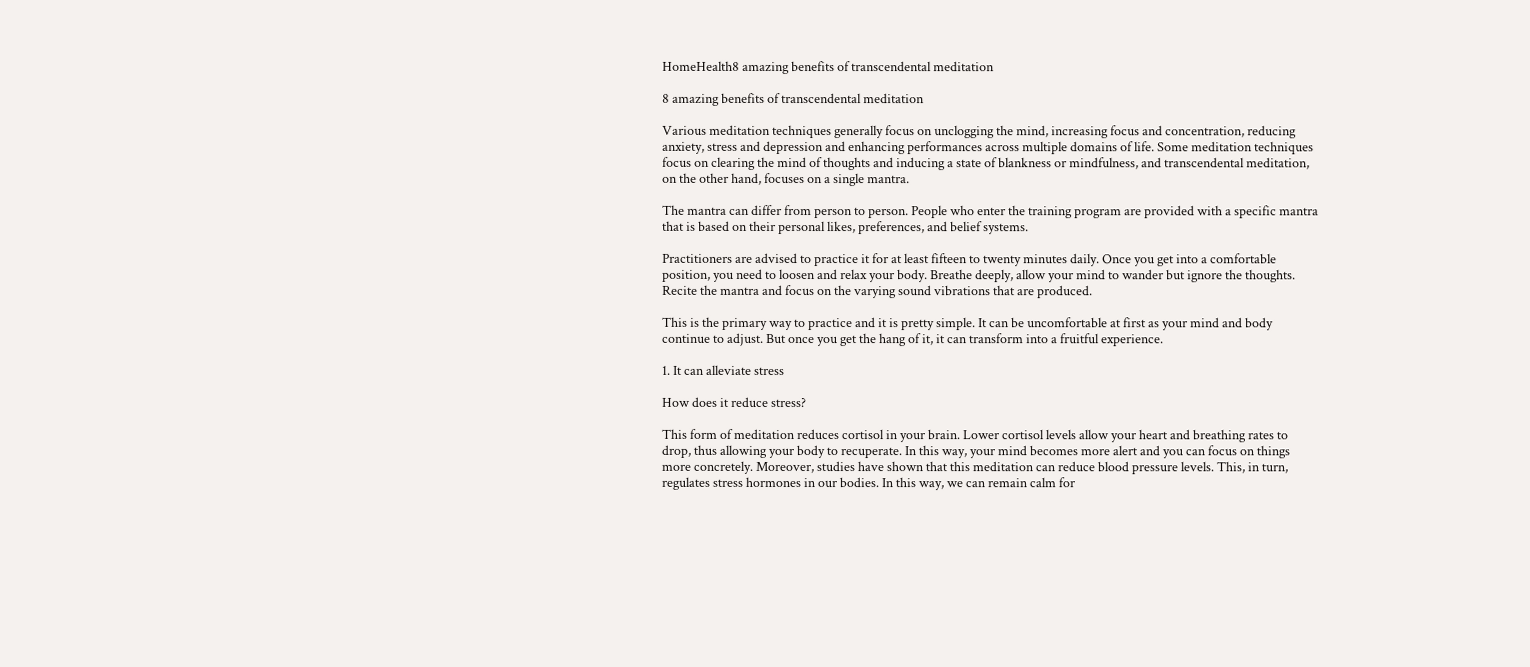HomeHealth8 amazing benefits of transcendental meditation

8 amazing benefits of transcendental meditation

Various meditation techniques generally focus on unclogging the mind, increasing focus and concentration, reducing anxiety, stress and depression and enhancing performances across multiple domains of life. Some meditation techniques focus on clearing the mind of thoughts and inducing a state of blankness or mindfulness, and transcendental meditation, on the other hand, focuses on a single mantra.

The mantra can differ from person to person. People who enter the training program are provided with a specific mantra that is based on their personal likes, preferences, and belief systems.

Practitioners are advised to practice it for at least fifteen to twenty minutes daily. Once you get into a comfortable position, you need to loosen and relax your body. Breathe deeply, allow your mind to wander but ignore the thoughts. Recite the mantra and focus on the varying sound vibrations that are produced.

This is the primary way to practice and it is pretty simple. It can be uncomfortable at first as your mind and body continue to adjust. But once you get the hang of it, it can transform into a fruitful experience.

1. It can alleviate stress

How does it reduce stress?

This form of meditation reduces cortisol in your brain. Lower cortisol levels allow your heart and breathing rates to drop, thus allowing your body to recuperate. In this way, your mind becomes more alert and you can focus on things more concretely. Moreover, studies have shown that this meditation can reduce blood pressure levels. This, in turn, regulates stress hormones in our bodies. In this way, we can remain calm for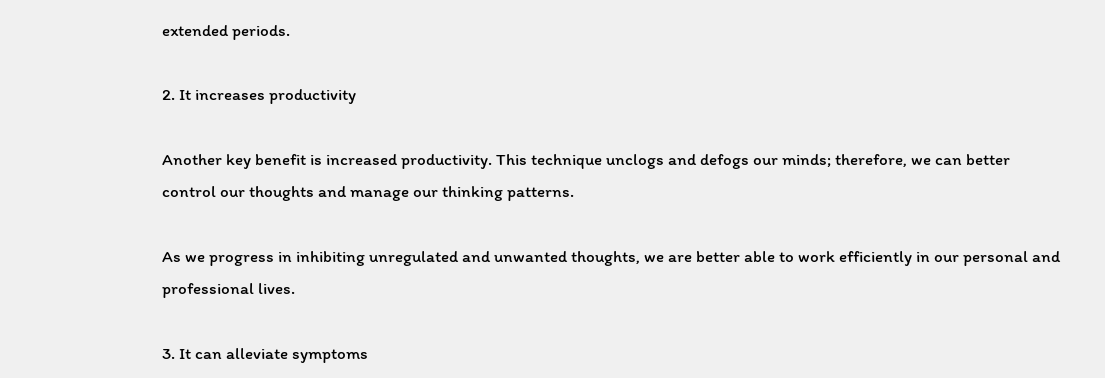extended periods.

2. It increases productivity

Another key benefit is increased productivity. This technique unclogs and defogs our minds; therefore, we can better control our thoughts and manage our thinking patterns.

As we progress in inhibiting unregulated and unwanted thoughts, we are better able to work efficiently in our personal and professional lives.

3. It can alleviate symptoms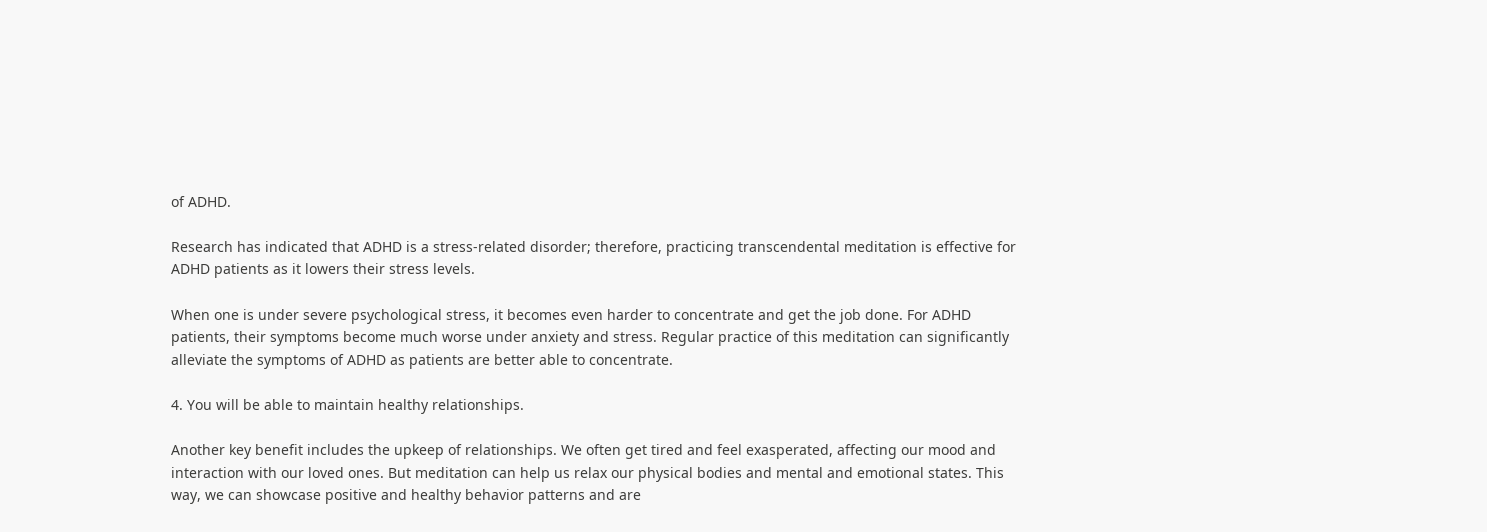of ADHD.

Research has indicated that ADHD is a stress-related disorder; therefore, practicing transcendental meditation is effective for ADHD patients as it lowers their stress levels.

When one is under severe psychological stress, it becomes even harder to concentrate and get the job done. For ADHD patients, their symptoms become much worse under anxiety and stress. Regular practice of this meditation can significantly alleviate the symptoms of ADHD as patients are better able to concentrate.

4. You will be able to maintain healthy relationships.

Another key benefit includes the upkeep of relationships. We often get tired and feel exasperated, affecting our mood and interaction with our loved ones. But meditation can help us relax our physical bodies and mental and emotional states. This way, we can showcase positive and healthy behavior patterns and are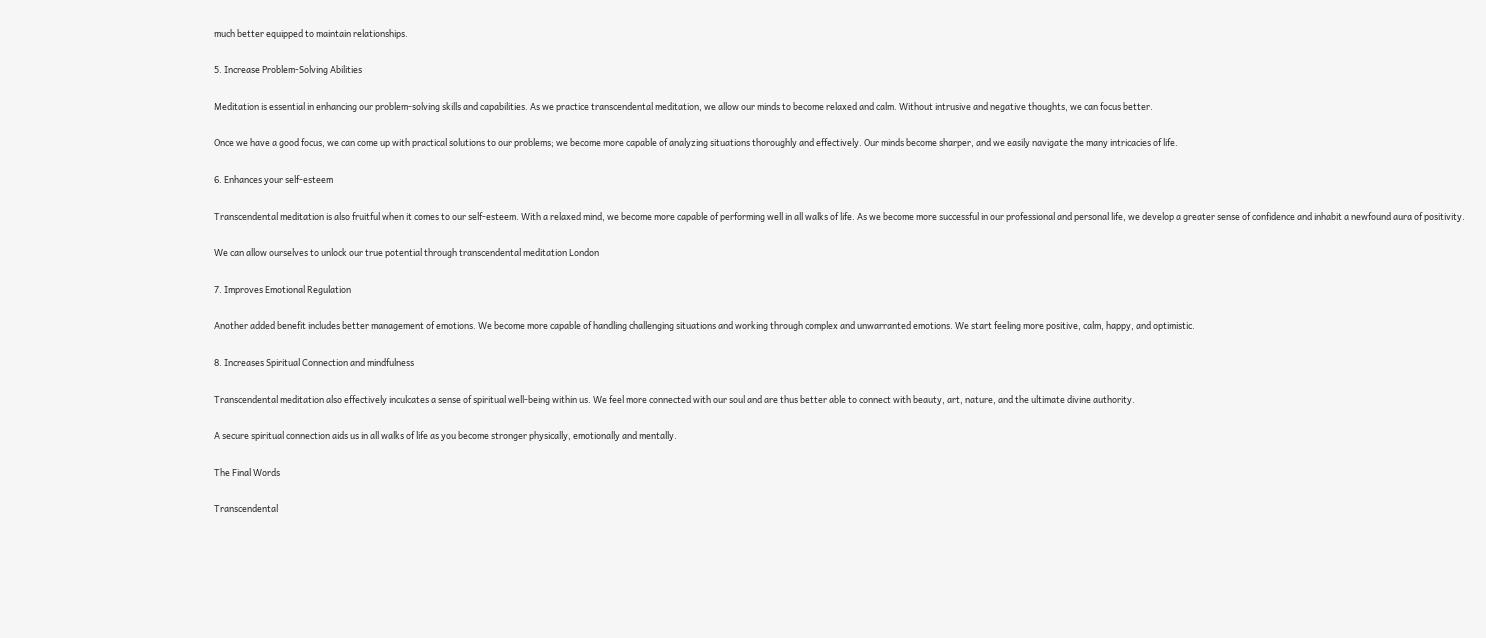much better equipped to maintain relationships.

5. Increase Problem-Solving Abilities

Meditation is essential in enhancing our problem-solving skills and capabilities. As we practice transcendental meditation, we allow our minds to become relaxed and calm. Without intrusive and negative thoughts, we can focus better.

Once we have a good focus, we can come up with practical solutions to our problems; we become more capable of analyzing situations thoroughly and effectively. Our minds become sharper, and we easily navigate the many intricacies of life.

6. Enhances your self-esteem

Transcendental meditation is also fruitful when it comes to our self-esteem. With a relaxed mind, we become more capable of performing well in all walks of life. As we become more successful in our professional and personal life, we develop a greater sense of confidence and inhabit a newfound aura of positivity.

We can allow ourselves to unlock our true potential through transcendental meditation London

7. Improves Emotional Regulation

Another added benefit includes better management of emotions. We become more capable of handling challenging situations and working through complex and unwarranted emotions. We start feeling more positive, calm, happy, and optimistic.

8. Increases Spiritual Connection and mindfulness

Transcendental meditation also effectively inculcates a sense of spiritual well-being within us. We feel more connected with our soul and are thus better able to connect with beauty, art, nature, and the ultimate divine authority.

A secure spiritual connection aids us in all walks of life as you become stronger physically, emotionally and mentally.

The Final Words

Transcendental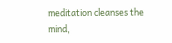meditation cleanses the mind,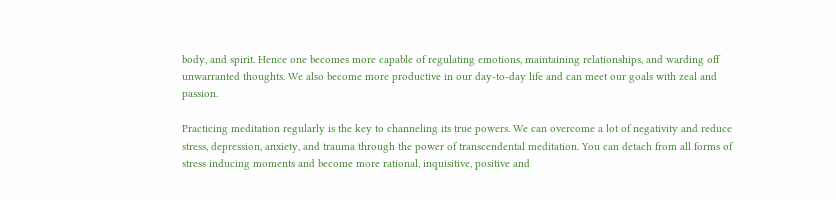body, and spirit. Hence one becomes more capable of regulating emotions, maintaining relationships, and warding off unwarranted thoughts. We also become more productive in our day-to-day life and can meet our goals with zeal and passion.

Practicing meditation regularly is the key to channeling its true powers. We can overcome a lot of negativity and reduce stress, depression, anxiety, and trauma through the power of transcendental meditation. You can detach from all forms of stress inducing moments and become more rational, inquisitive, positive and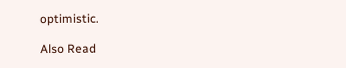optimistic.

Also Read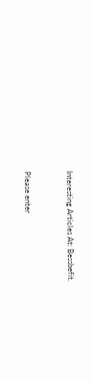Interesting Articles At: Bessbefit.



Please enter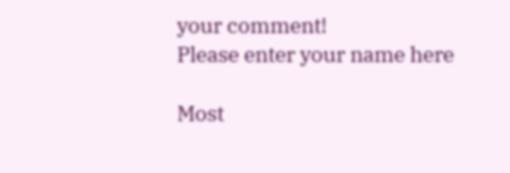your comment!
Please enter your name here

Most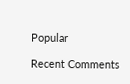Popular

Recent Comments